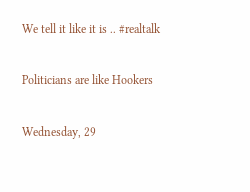We tell it like it is .. #realtalk

Politicians are like Hookers

Wednesday, 29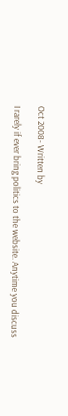Oct 2008- Written by

I rarely if ever bring politics to the website. Anytime you discuss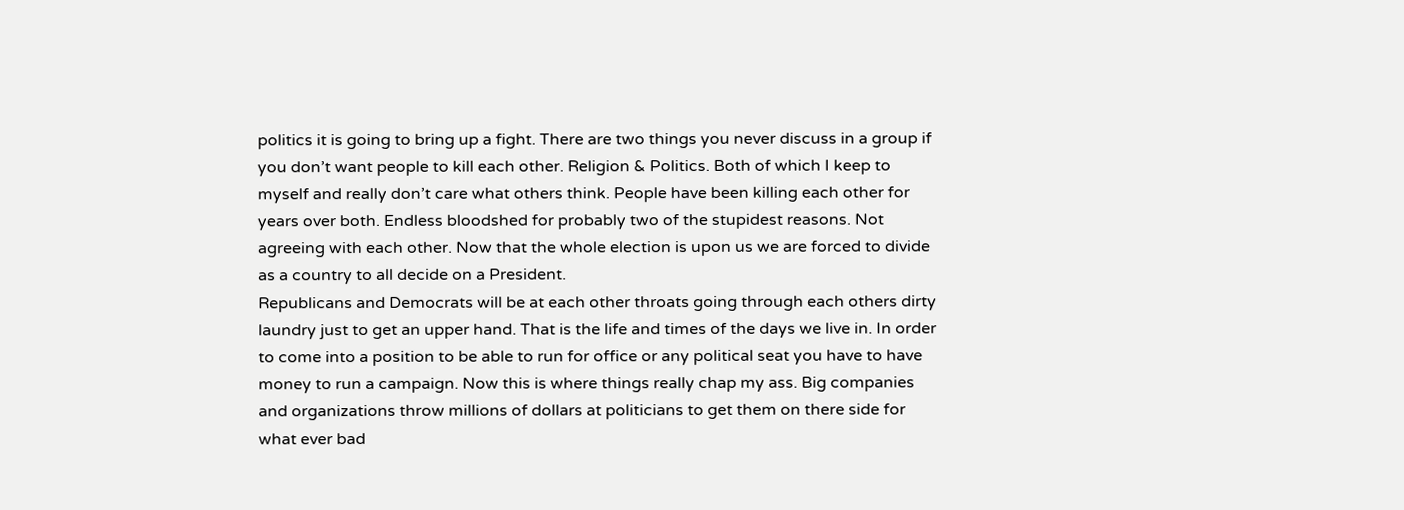politics it is going to bring up a fight. There are two things you never discuss in a group if you don’t want people to kill each other. Religion & Politics. Both of which I keep to myself and really don’t care what others think. People have been killing each other for years over both. Endless bloodshed for probably two of the stupidest reasons. Not agreeing with each other. Now that the whole election is upon us we are forced to divide as a country to all decide on a President.
Republicans and Democrats will be at each other throats going through each others dirty laundry just to get an upper hand. That is the life and times of the days we live in. In order to come into a position to be able to run for office or any political seat you have to have money to run a campaign. Now this is where things really chap my ass. Big companies and organizations throw millions of dollars at politicians to get them on there side for what ever bad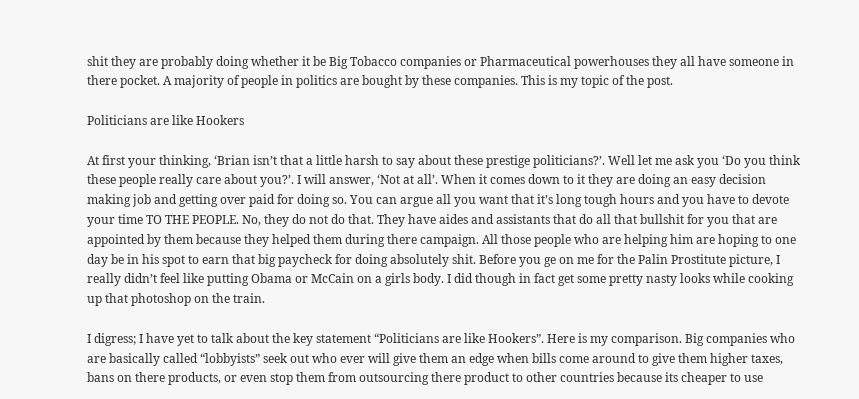shit they are probably doing whether it be Big Tobacco companies or Pharmaceutical powerhouses they all have someone in there pocket. A majority of people in politics are bought by these companies. This is my topic of the post.

Politicians are like Hookers

At first your thinking, ‘Brian isn’t that a little harsh to say about these prestige politicians?’. Well let me ask you ‘Do you think these people really care about you?’. I will answer, ‘Not at all’. When it comes down to it they are doing an easy decision making job and getting over paid for doing so. You can argue all you want that it’s long tough hours and you have to devote your time TO THE PEOPLE. No, they do not do that. They have aides and assistants that do all that bullshit for you that are appointed by them because they helped them during there campaign. All those people who are helping him are hoping to one day be in his spot to earn that big paycheck for doing absolutely shit. Before you ge on me for the Palin Prostitute picture, I really didn’t feel like putting Obama or McCain on a girls body. I did though in fact get some pretty nasty looks while cooking up that photoshop on the train.

I digress; I have yet to talk about the key statement “Politicians are like Hookers”. Here is my comparison. Big companies who are basically called “lobbyists” seek out who ever will give them an edge when bills come around to give them higher taxes, bans on there products, or even stop them from outsourcing there product to other countries because its cheaper to use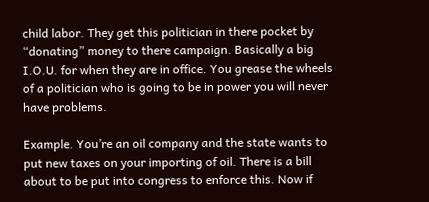child labor. They get this politician in there pocket by “donating” money to there campaign. Basically a big I.O.U. for when they are in office. You grease the wheels of a politician who is going to be in power you will never have problems.

Example. You’re an oil company and the state wants to put new taxes on your importing of oil. There is a bill about to be put into congress to enforce this. Now if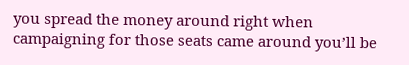you spread the money around right when campaigning for those seats came around you’ll be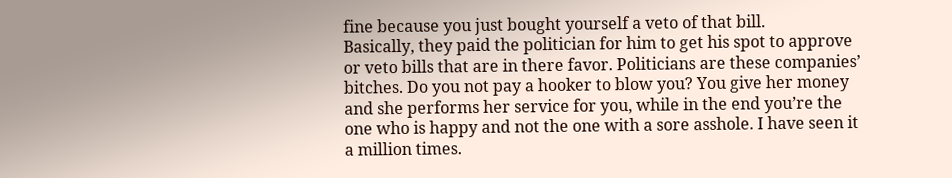fine because you just bought yourself a veto of that bill.
Basically, they paid the politician for him to get his spot to approve or veto bills that are in there favor. Politicians are these companies’ bitches. Do you not pay a hooker to blow you? You give her money and she performs her service for you, while in the end you’re the one who is happy and not the one with a sore asshole. I have seen it a million times.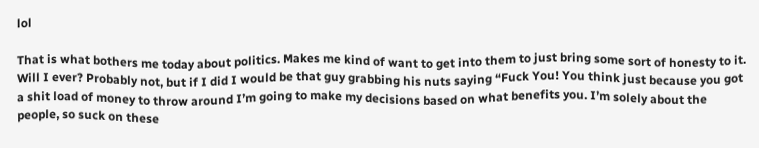lol

That is what bothers me today about politics. Makes me kind of want to get into them to just bring some sort of honesty to it. Will I ever? Probably not, but if I did I would be that guy grabbing his nuts saying “Fuck You! You think just because you got a shit load of money to throw around I’m going to make my decisions based on what benefits you. I’m solely about the people, so suck on these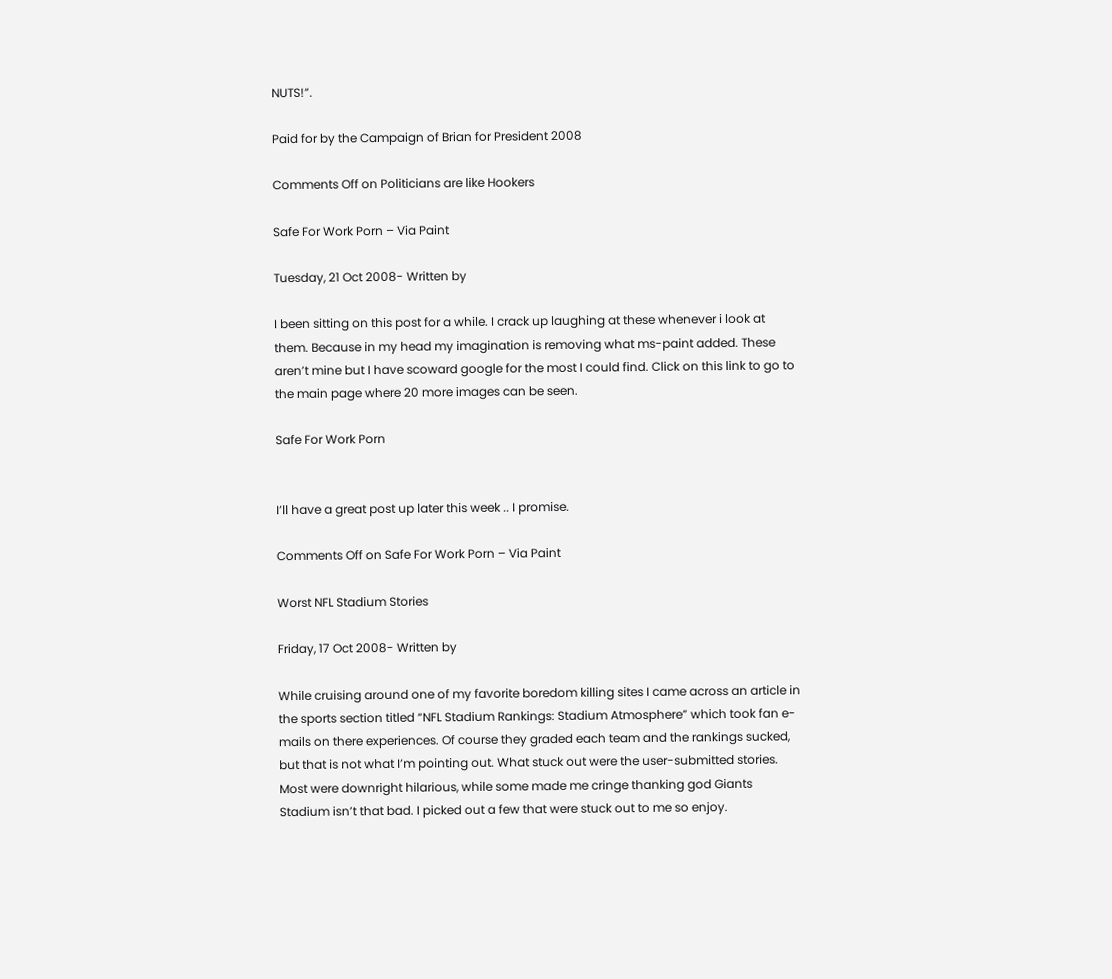NUTS!”.

Paid for by the Campaign of Brian for President 2008

Comments Off on Politicians are like Hookers

Safe For Work Porn – Via Paint

Tuesday, 21 Oct 2008- Written by

I been sitting on this post for a while. I crack up laughing at these whenever i look at them. Because in my head my imagination is removing what ms-paint added. These aren’t mine but I have scoward google for the most I could find. Click on this link to go to the main page where 20 more images can be seen.

Safe For Work Porn


I’ll have a great post up later this week .. I promise.

Comments Off on Safe For Work Porn – Via Paint

Worst NFL Stadium Stories

Friday, 17 Oct 2008- Written by

While cruising around one of my favorite boredom killing sites I came across an article in the sports section titled “NFL Stadium Rankings: Stadium Atmosphere” which took fan e-mails on there experiences. Of course they graded each team and the rankings sucked, but that is not what I’m pointing out. What stuck out were the user-submitted stories. Most were downright hilarious, while some made me cringe thanking god Giants Stadium isn’t that bad. I picked out a few that were stuck out to me so enjoy.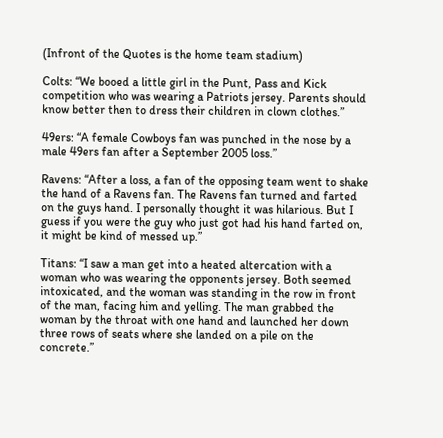(Infront of the Quotes is the home team stadium)

Colts: “We booed a little girl in the Punt, Pass and Kick competition who was wearing a Patriots jersey. Parents should know better then to dress their children in clown clothes.”

49ers: “A female Cowboys fan was punched in the nose by a male 49ers fan after a September 2005 loss.”

Ravens: “After a loss, a fan of the opposing team went to shake the hand of a Ravens fan. The Ravens fan turned and farted on the guys hand. I personally thought it was hilarious. But I guess if you were the guy who just got had his hand farted on, it might be kind of messed up.”

Titans: “I saw a man get into a heated altercation with a woman who was wearing the opponents jersey. Both seemed intoxicated, and the woman was standing in the row in front of the man, facing him and yelling. The man grabbed the woman by the throat with one hand and launched her down three rows of seats where she landed on a pile on the concrete.”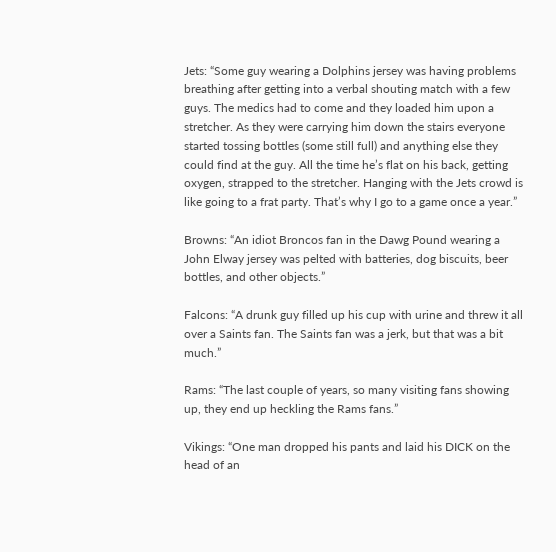Jets: “Some guy wearing a Dolphins jersey was having problems breathing after getting into a verbal shouting match with a few guys. The medics had to come and they loaded him upon a stretcher. As they were carrying him down the stairs everyone started tossing bottles (some still full) and anything else they could find at the guy. All the time he’s flat on his back, getting oxygen, strapped to the stretcher. Hanging with the Jets crowd is like going to a frat party. That’s why I go to a game once a year.”

Browns: “An idiot Broncos fan in the Dawg Pound wearing a John Elway jersey was pelted with batteries, dog biscuits, beer bottles, and other objects.”

Falcons: “A drunk guy filled up his cup with urine and threw it all over a Saints fan. The Saints fan was a jerk, but that was a bit much.”

Rams: “The last couple of years, so many visiting fans showing up, they end up heckling the Rams fans.”

Vikings: “One man dropped his pants and laid his DICK on the head of an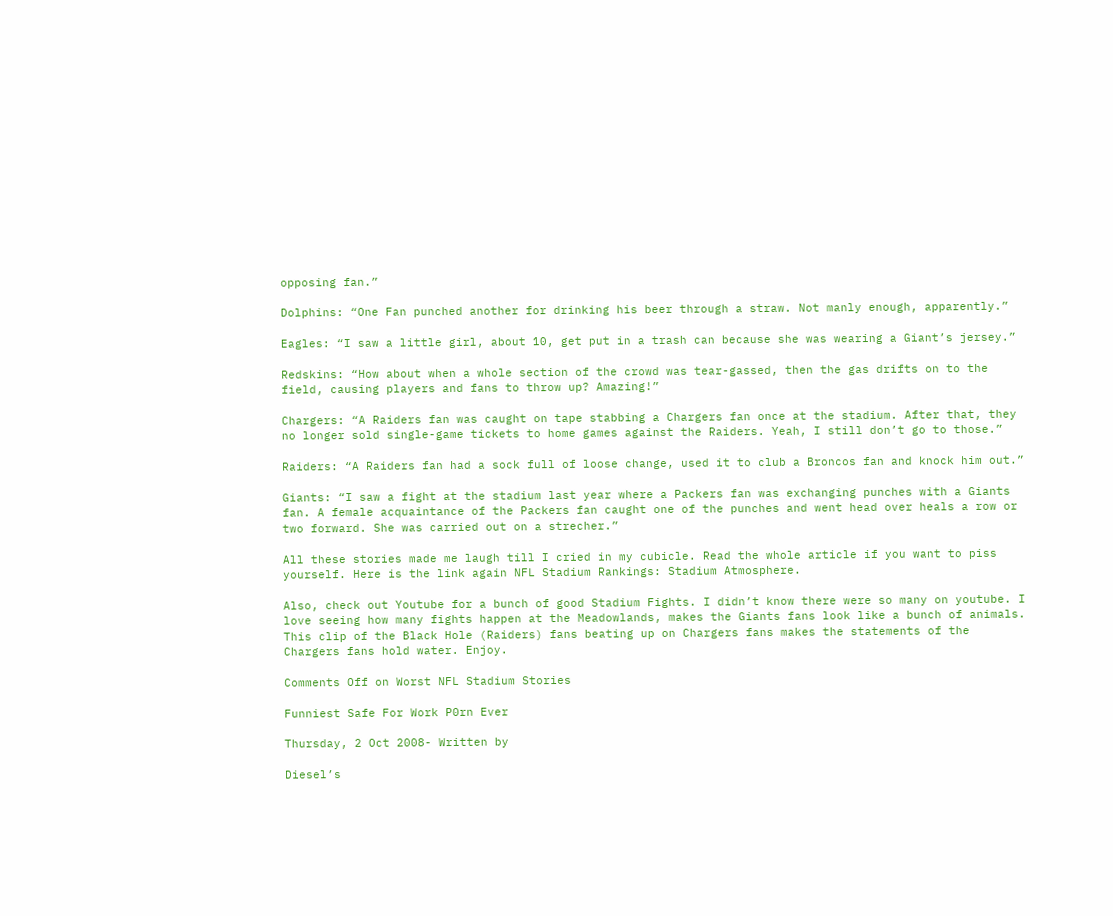opposing fan.”

Dolphins: “One Fan punched another for drinking his beer through a straw. Not manly enough, apparently.”

Eagles: “I saw a little girl, about 10, get put in a trash can because she was wearing a Giant’s jersey.”

Redskins: “How about when a whole section of the crowd was tear-gassed, then the gas drifts on to the field, causing players and fans to throw up? Amazing!”

Chargers: “A Raiders fan was caught on tape stabbing a Chargers fan once at the stadium. After that, they no longer sold single-game tickets to home games against the Raiders. Yeah, I still don’t go to those.”

Raiders: “A Raiders fan had a sock full of loose change, used it to club a Broncos fan and knock him out.”

Giants: “I saw a fight at the stadium last year where a Packers fan was exchanging punches with a Giants fan. A female acquaintance of the Packers fan caught one of the punches and went head over heals a row or two forward. She was carried out on a strecher.”

All these stories made me laugh till I cried in my cubicle. Read the whole article if you want to piss yourself. Here is the link again NFL Stadium Rankings: Stadium Atmosphere.

Also, check out Youtube for a bunch of good Stadium Fights. I didn’t know there were so many on youtube. I love seeing how many fights happen at the Meadowlands, makes the Giants fans look like a bunch of animals. This clip of the Black Hole (Raiders) fans beating up on Chargers fans makes the statements of the Chargers fans hold water. Enjoy.

Comments Off on Worst NFL Stadium Stories

Funniest Safe For Work P0rn Ever

Thursday, 2 Oct 2008- Written by

Diesel’s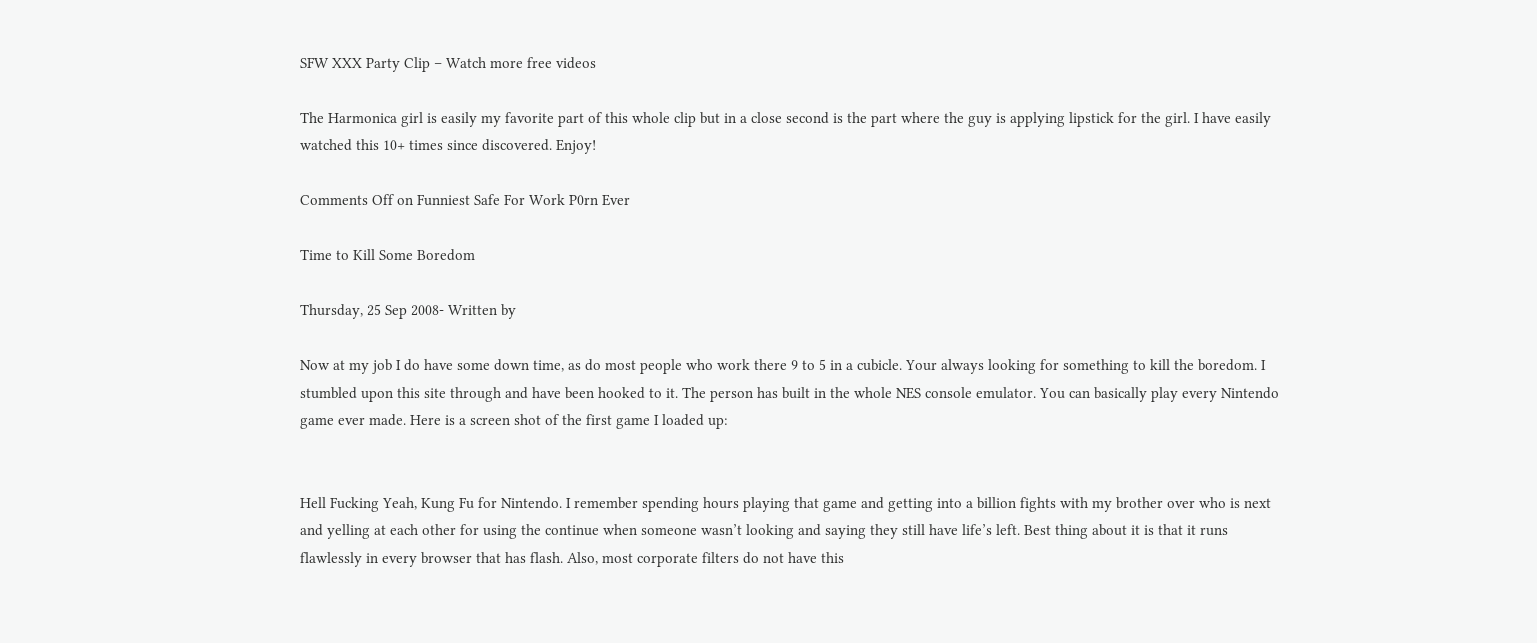SFW XXX Party Clip – Watch more free videos

The Harmonica girl is easily my favorite part of this whole clip but in a close second is the part where the guy is applying lipstick for the girl. I have easily watched this 10+ times since discovered. Enjoy!

Comments Off on Funniest Safe For Work P0rn Ever

Time to Kill Some Boredom

Thursday, 25 Sep 2008- Written by

Now at my job I do have some down time, as do most people who work there 9 to 5 in a cubicle. Your always looking for something to kill the boredom. I stumbled upon this site through and have been hooked to it. The person has built in the whole NES console emulator. You can basically play every Nintendo game ever made. Here is a screen shot of the first game I loaded up:


Hell Fucking Yeah, Kung Fu for Nintendo. I remember spending hours playing that game and getting into a billion fights with my brother over who is next and yelling at each other for using the continue when someone wasn’t looking and saying they still have life’s left. Best thing about it is that it runs flawlessly in every browser that has flash. Also, most corporate filters do not have this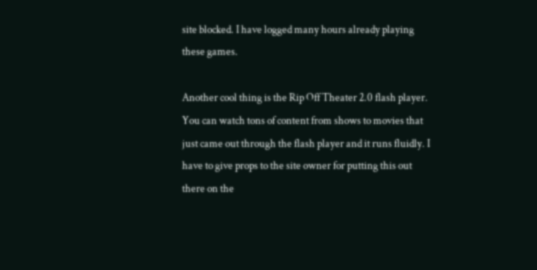site blocked. I have logged many hours already playing these games.

Another cool thing is the Rip Off Theater 2.0 flash player. You can watch tons of content from shows to movies that just came out through the flash player and it runs fluidly. I have to give props to the site owner for putting this out there on the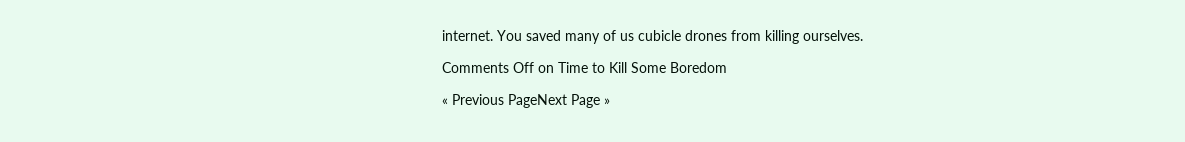internet. You saved many of us cubicle drones from killing ourselves.

Comments Off on Time to Kill Some Boredom

« Previous PageNext Page »